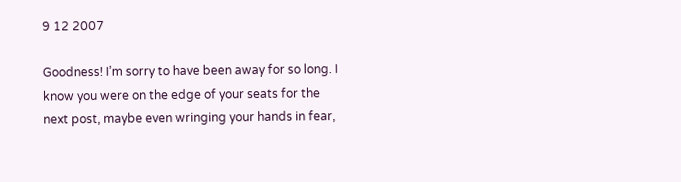9 12 2007

Goodness! I’m sorry to have been away for so long. I know you were on the edge of your seats for the next post, maybe even wringing your hands in fear,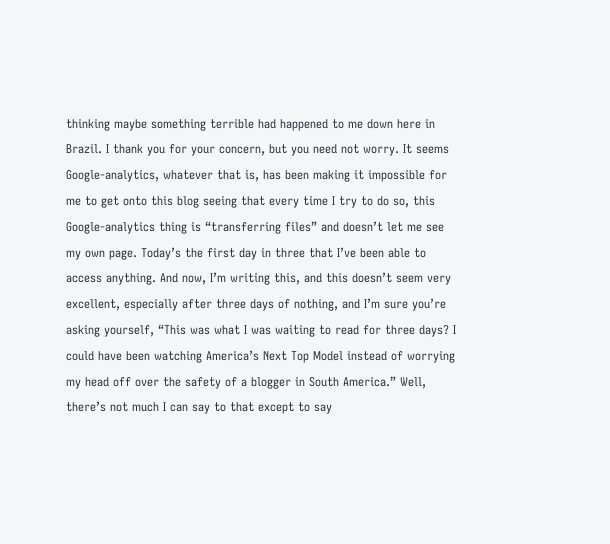thinking maybe something terrible had happened to me down here in Brazil. I thank you for your concern, but you need not worry. It seems Google-analytics, whatever that is, has been making it impossible for me to get onto this blog seeing that every time I try to do so, this Google-analytics thing is “transferring files” and doesn’t let me see my own page. Today’s the first day in three that I’ve been able to access anything. And now, I’m writing this, and this doesn’t seem very excellent, especially after three days of nothing, and I’m sure you’re asking yourself, “This was what I was waiting to read for three days? I could have been watching America’s Next Top Model instead of worrying my head off over the safety of a blogger in South America.” Well, there’s not much I can say to that except to say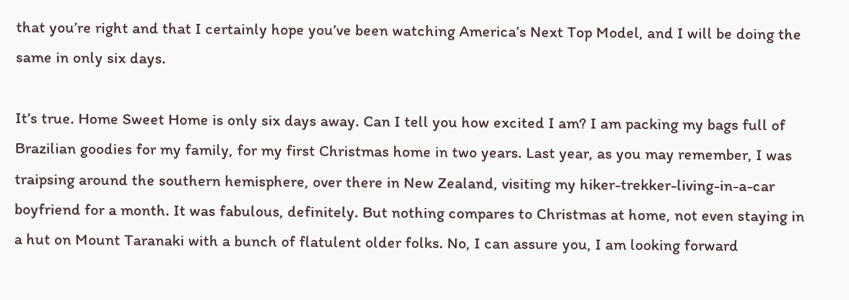that you’re right and that I certainly hope you’ve been watching America’s Next Top Model, and I will be doing the same in only six days.

It’s true. Home Sweet Home is only six days away. Can I tell you how excited I am? I am packing my bags full of Brazilian goodies for my family, for my first Christmas home in two years. Last year, as you may remember, I was traipsing around the southern hemisphere, over there in New Zealand, visiting my hiker-trekker-living-in-a-car boyfriend for a month. It was fabulous, definitely. But nothing compares to Christmas at home, not even staying in a hut on Mount Taranaki with a bunch of flatulent older folks. No, I can assure you, I am looking forward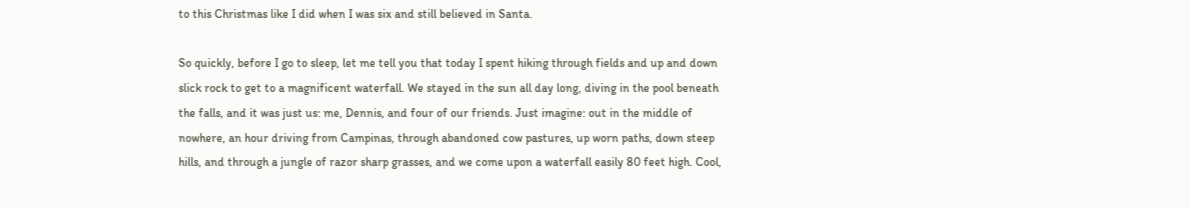to this Christmas like I did when I was six and still believed in Santa.

So quickly, before I go to sleep, let me tell you that today I spent hiking through fields and up and down slick rock to get to a magnificent waterfall. We stayed in the sun all day long, diving in the pool beneath the falls, and it was just us: me, Dennis, and four of our friends. Just imagine: out in the middle of nowhere, an hour driving from Campinas, through abandoned cow pastures, up worn paths, down steep hills, and through a jungle of razor sharp grasses, and we come upon a waterfall easily 80 feet high. Cool,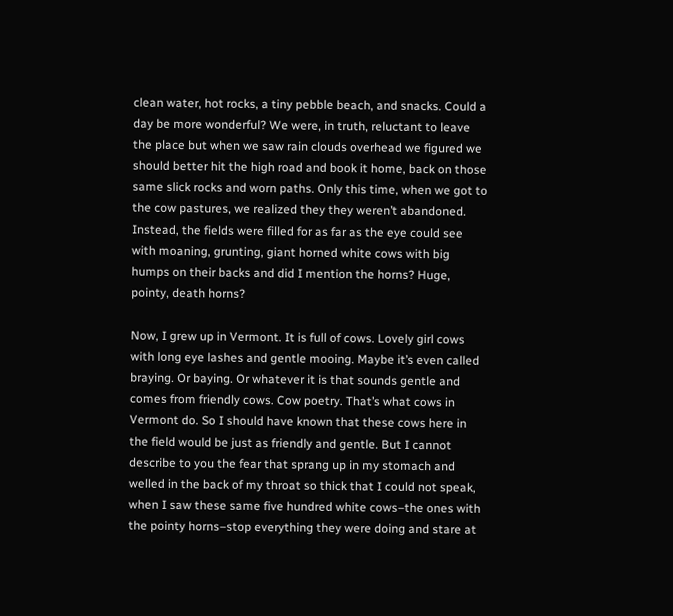clean water, hot rocks, a tiny pebble beach, and snacks. Could a day be more wonderful? We were, in truth, reluctant to leave the place but when we saw rain clouds overhead we figured we should better hit the high road and book it home, back on those same slick rocks and worn paths. Only this time, when we got to the cow pastures, we realized they they weren’t abandoned. Instead, the fields were filled for as far as the eye could see with moaning, grunting, giant horned white cows with big humps on their backs and did I mention the horns? Huge, pointy, death horns?

Now, I grew up in Vermont. It is full of cows. Lovely girl cows with long eye lashes and gentle mooing. Maybe it’s even called braying. Or baying. Or whatever it is that sounds gentle and comes from friendly cows. Cow poetry. That’s what cows in Vermont do. So I should have known that these cows here in the field would be just as friendly and gentle. But I cannot describe to you the fear that sprang up in my stomach and welled in the back of my throat so thick that I could not speak, when I saw these same five hundred white cows–the ones with the pointy horns–stop everything they were doing and stare at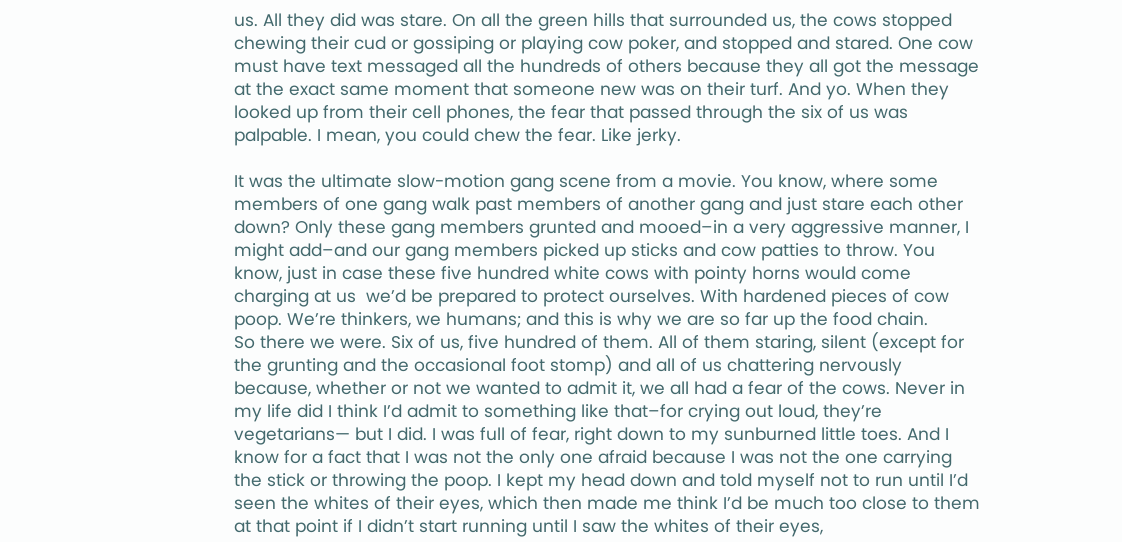us. All they did was stare. On all the green hills that surrounded us, the cows stopped chewing their cud or gossiping or playing cow poker, and stopped and stared. One cow must have text messaged all the hundreds of others because they all got the message at the exact same moment that someone new was on their turf. And yo. When they looked up from their cell phones, the fear that passed through the six of us was palpable. I mean, you could chew the fear. Like jerky.

It was the ultimate slow-motion gang scene from a movie. You know, where some members of one gang walk past members of another gang and just stare each other down? Only these gang members grunted and mooed–in a very aggressive manner, I might add–and our gang members picked up sticks and cow patties to throw. You know, just in case these five hundred white cows with pointy horns would come charging at us  we’d be prepared to protect ourselves. With hardened pieces of cow poop. We’re thinkers, we humans; and this is why we are so far up the food chain.
So there we were. Six of us, five hundred of them. All of them staring, silent (except for the grunting and the occasional foot stomp) and all of us chattering nervously because, whether or not we wanted to admit it, we all had a fear of the cows. Never in my life did I think I’d admit to something like that–for crying out loud, they’re vegetarians— but I did. I was full of fear, right down to my sunburned little toes. And I know for a fact that I was not the only one afraid because I was not the one carrying the stick or throwing the poop. I kept my head down and told myself not to run until I’d seen the whites of their eyes, which then made me think I’d be much too close to them at that point if I didn’t start running until I saw the whites of their eyes,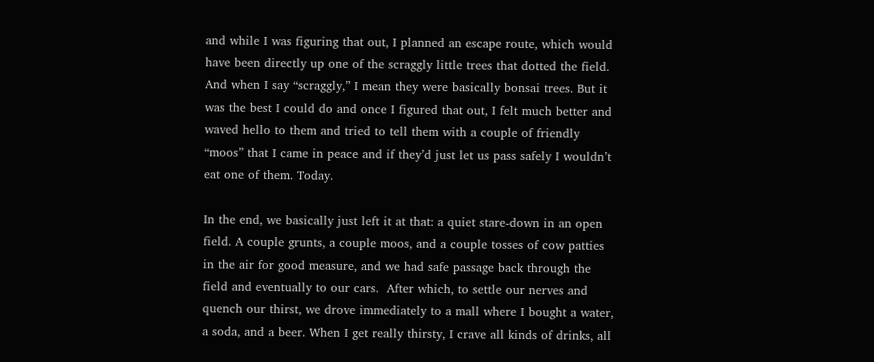and while I was figuring that out, I planned an escape route, which would have been directly up one of the scraggly little trees that dotted the field. And when I say “scraggly,” I mean they were basically bonsai trees. But it was the best I could do and once I figured that out, I felt much better and waved hello to them and tried to tell them with a couple of friendly “moos” that I came in peace and if they’d just let us pass safely I wouldn’t eat one of them. Today.

In the end, we basically just left it at that: a quiet stare-down in an open field. A couple grunts, a couple moos, and a couple tosses of cow patties in the air for good measure, and we had safe passage back through the field and eventually to our cars.  After which, to settle our nerves and quench our thirst, we drove immediately to a mall where I bought a water, a soda, and a beer. When I get really thirsty, I crave all kinds of drinks, all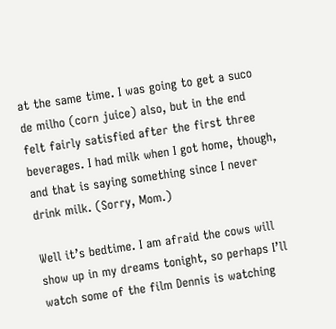at the same time. I was going to get a suco de milho (corn juice) also, but in the end felt fairly satisfied after the first three beverages. I had milk when I got home, though, and that is saying something since I never drink milk. (Sorry, Mom.)

Well it’s bedtime. I am afraid the cows will show up in my dreams tonight, so perhaps I’ll watch some of the film Dennis is watching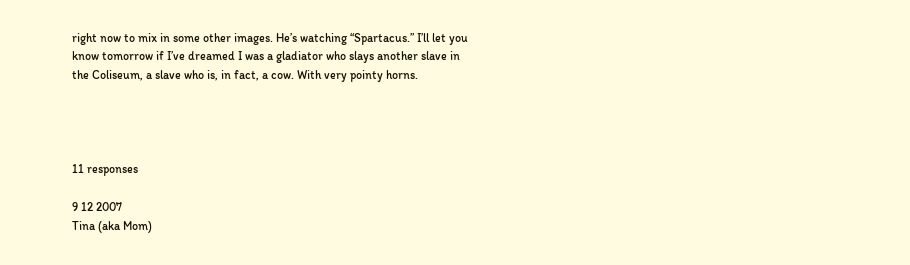right now to mix in some other images. He’s watching “Spartacus.” I’ll let you know tomorrow if I’ve dreamed I was a gladiator who slays another slave in the Coliseum, a slave who is, in fact, a cow. With very pointy horns.




11 responses

9 12 2007
Tina (aka Mom)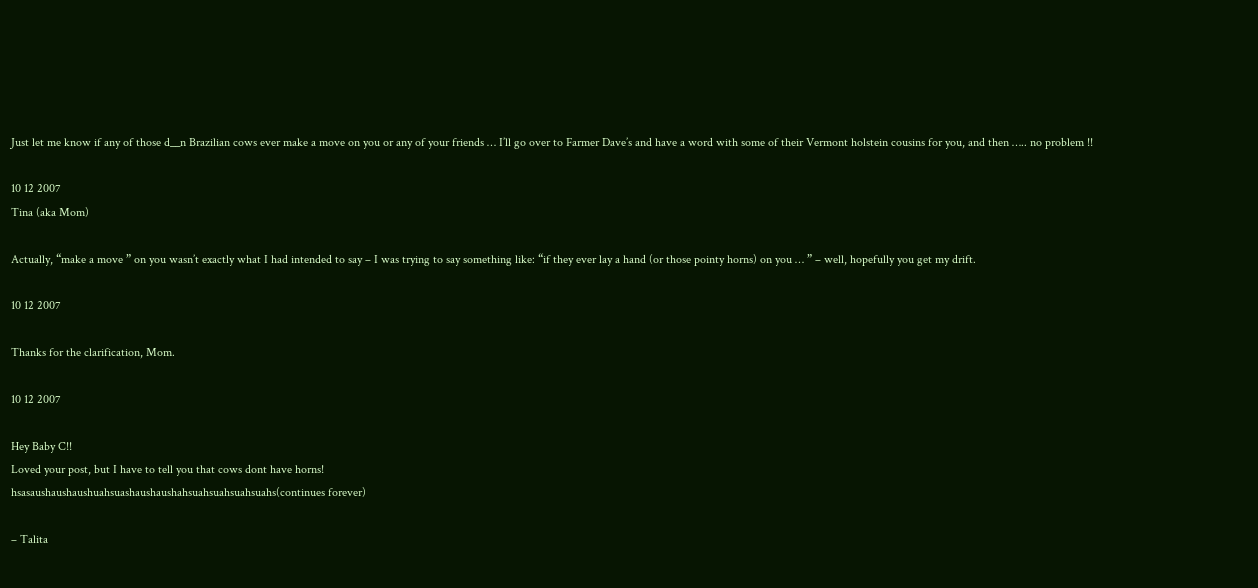Just let me know if any of those d__n Brazilian cows ever make a move on you or any of your friends … I’ll go over to Farmer Dave’s and have a word with some of their Vermont holstein cousins for you, and then ….. no problem !!

10 12 2007
Tina (aka Mom)

Actually, “make a move ” on you wasn’t exactly what I had intended to say – I was trying to say something like: “if they ever lay a hand (or those pointy horns) on you … ” – well, hopefully you get my drift.

10 12 2007

Thanks for the clarification, Mom.

10 12 2007

Hey Baby C!!
Loved your post, but I have to tell you that cows dont have horns!
hsasaushaushaushuahsuashaushaushahsuahsuahsuahsuahs(continues forever)

– Talita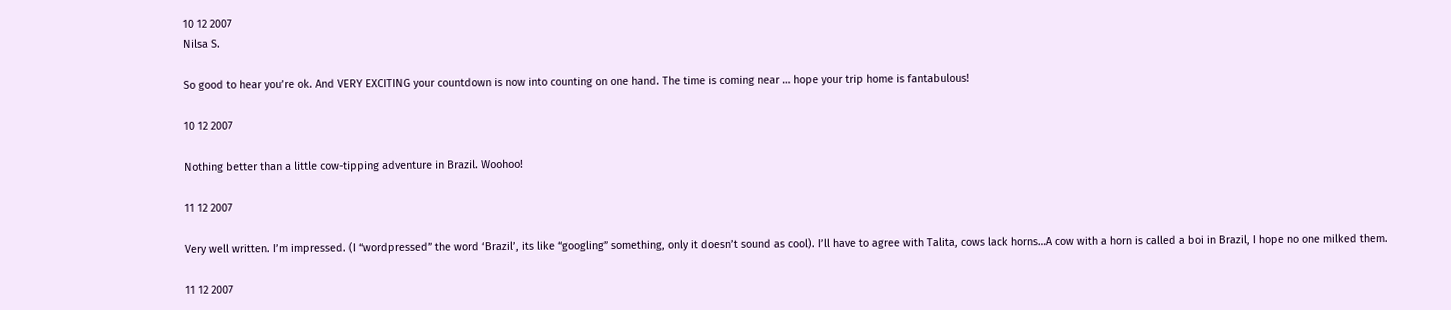10 12 2007
Nilsa S.

So good to hear you’re ok. And VERY EXCITING your countdown is now into counting on one hand. The time is coming near … hope your trip home is fantabulous!

10 12 2007

Nothing better than a little cow-tipping adventure in Brazil. Woohoo!

11 12 2007

Very well written. I’m impressed. (I “wordpressed” the word ‘Brazil’, its like “googling” something, only it doesn’t sound as cool). I’ll have to agree with Talita, cows lack horns…A cow with a horn is called a boi in Brazil, I hope no one milked them.

11 12 2007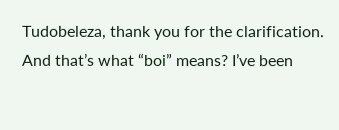Tudobeleza, thank you for the clarification. And that’s what “boi” means? I’ve been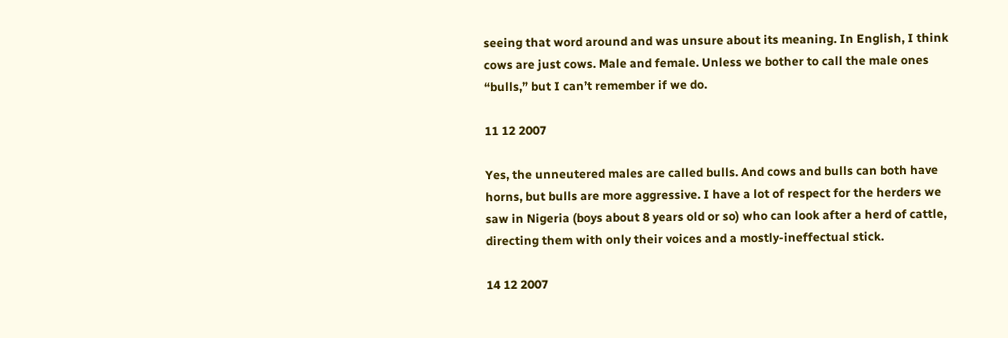seeing that word around and was unsure about its meaning. In English, I think cows are just cows. Male and female. Unless we bother to call the male ones “bulls,” but I can’t remember if we do.

11 12 2007

Yes, the unneutered males are called bulls. And cows and bulls can both have horns, but bulls are more aggressive. I have a lot of respect for the herders we saw in Nigeria (boys about 8 years old or so) who can look after a herd of cattle, directing them with only their voices and a mostly-ineffectual stick.

14 12 2007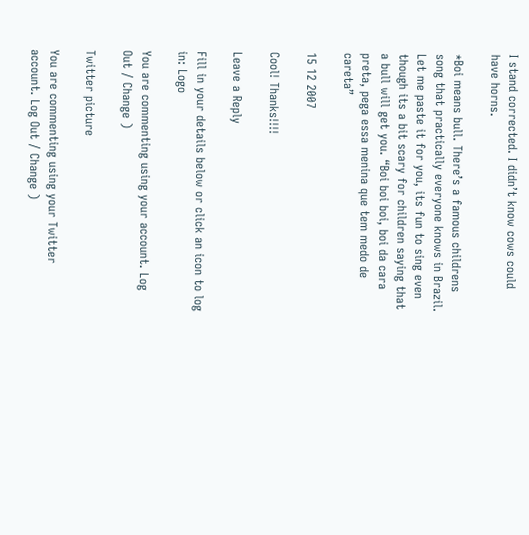I stand corrected. I didn’t know cows could have horns.

*Boi means bull. There’s a famous childrens song that practically everyone knows in Brazil. Let me paste it for you, its fun to sing even though its a bit scary for children saying that a bull will get you. “Boi boi boi, boi da cara preta, pega essa menina que tem medo de careta”

15 12 2007

Cool! Thanks!!!!

Leave a Reply

Fill in your details below or click an icon to log in: Logo

You are commenting using your account. Log Out / Change )

Twitter picture

You are commenting using your Twitter account. Log Out / Change )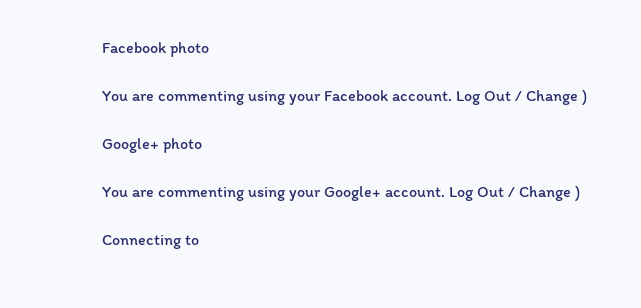Facebook photo

You are commenting using your Facebook account. Log Out / Change )

Google+ photo

You are commenting using your Google+ account. Log Out / Change )

Connecting to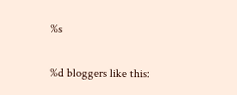%s

%d bloggers like this: